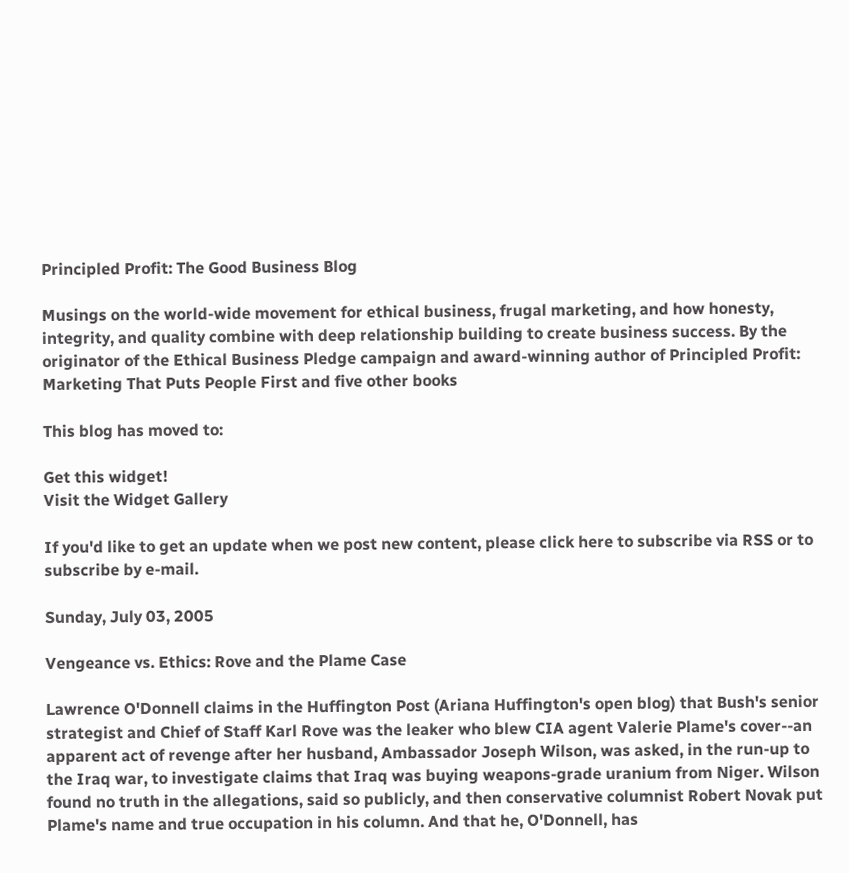Principled Profit: The Good Business Blog

Musings on the world-wide movement for ethical business, frugal marketing, and how honesty, integrity, and quality combine with deep relationship building to create business success. By the originator of the Ethical Business Pledge campaign and award-winning author of Principled Profit: Marketing That Puts People First and five other books

This blog has moved to:

Get this widget!
Visit the Widget Gallery

If you'd like to get an update when we post new content, please click here to subscribe via RSS or to subscribe by e-mail.

Sunday, July 03, 2005

Vengeance vs. Ethics: Rove and the Plame Case

Lawrence O'Donnell claims in the Huffington Post (Ariana Huffington's open blog) that Bush's senior strategist and Chief of Staff Karl Rove was the leaker who blew CIA agent Valerie Plame's cover--an apparent act of revenge after her husband, Ambassador Joseph Wilson, was asked, in the run-up to the Iraq war, to investigate claims that Iraq was buying weapons-grade uranium from Niger. Wilson found no truth in the allegations, said so publicly, and then conservative columnist Robert Novak put Plame's name and true occupation in his column. And that he, O'Donnell, has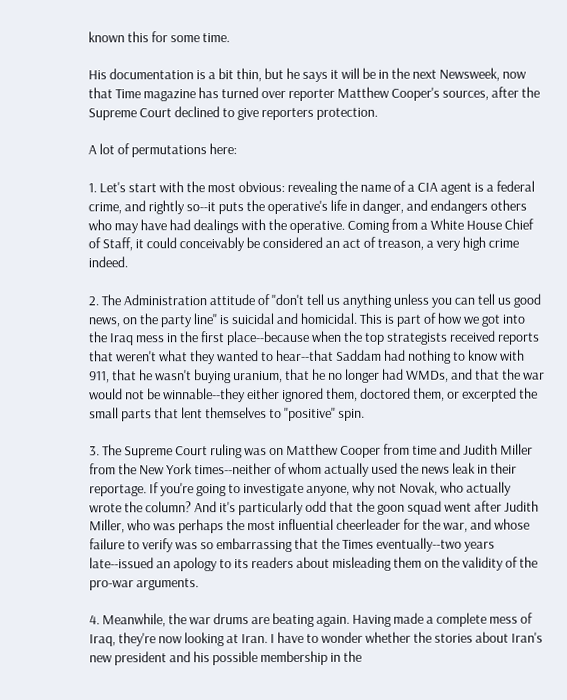known this for some time.

His documentation is a bit thin, but he says it will be in the next Newsweek, now that Time magazine has turned over reporter Matthew Cooper's sources, after the Supreme Court declined to give reporters protection.

A lot of permutations here:

1. Let's start with the most obvious: revealing the name of a CIA agent is a federal crime, and rightly so--it puts the operative's life in danger, and endangers others who may have had dealings with the operative. Coming from a White House Chief of Staff, it could conceivably be considered an act of treason, a very high crime indeed.

2. The Administration attitude of "don't tell us anything unless you can tell us good news, on the party line" is suicidal and homicidal. This is part of how we got into the Iraq mess in the first place--because when the top strategists received reports that weren't what they wanted to hear--that Saddam had nothing to know with 911, that he wasn't buying uranium, that he no longer had WMDs, and that the war would not be winnable--they either ignored them, doctored them, or excerpted the small parts that lent themselves to "positive" spin.

3. The Supreme Court ruling was on Matthew Cooper from time and Judith Miller from the New York times--neither of whom actually used the news leak in their reportage. If you're going to investigate anyone, why not Novak, who actually wrote the column? And it's particularly odd that the goon squad went after Judith Miller, who was perhaps the most influential cheerleader for the war, and whose failure to verify was so embarrassing that the Times eventually--two years late--issued an apology to its readers about misleading them on the validity of the pro-war arguments.

4. Meanwhile, the war drums are beating again. Having made a complete mess of Iraq, they're now looking at Iran. I have to wonder whether the stories about Iran's new president and his possible membership in the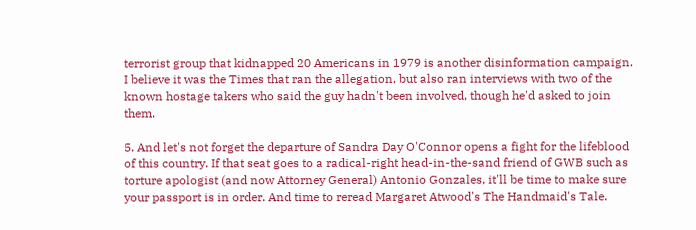terrorist group that kidnapped 20 Americans in 1979 is another disinformation campaign. I believe it was the Times that ran the allegation, but also ran interviews with two of the known hostage takers who said the guy hadn't been involved, though he'd asked to join them.

5. And let's not forget the departure of Sandra Day O'Connor opens a fight for the lifeblood of this country. If that seat goes to a radical-right head-in-the-sand friend of GWB such as torture apologist (and now Attorney General) Antonio Gonzales, it'll be time to make sure your passport is in order. And time to reread Margaret Atwood's The Handmaid's Tale.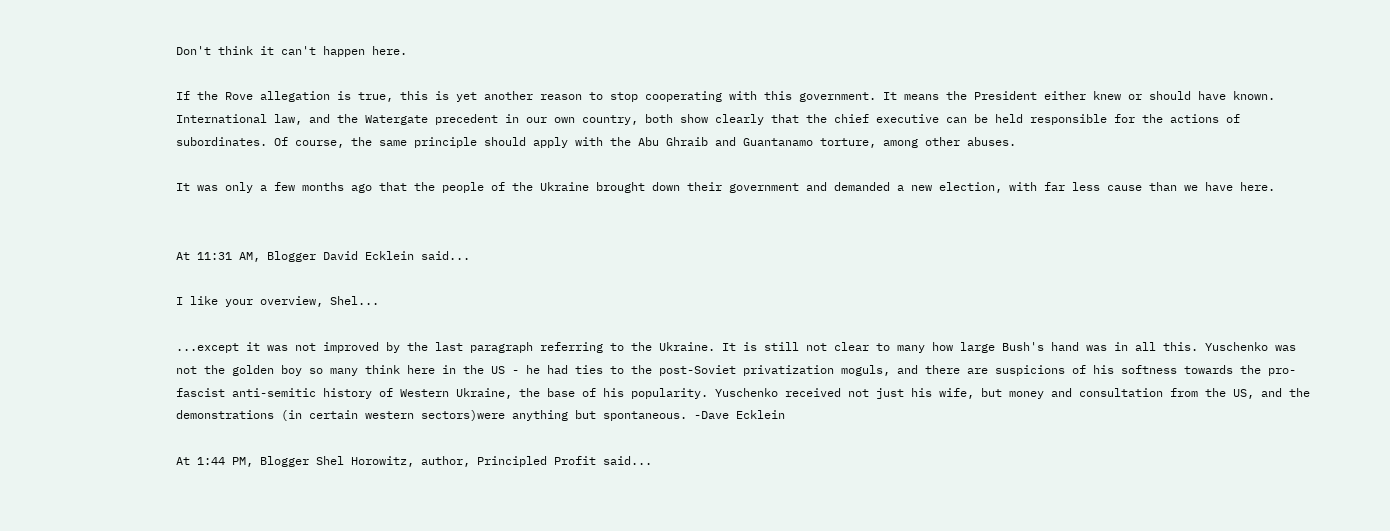Don't think it can't happen here.

If the Rove allegation is true, this is yet another reason to stop cooperating with this government. It means the President either knew or should have known. International law, and the Watergate precedent in our own country, both show clearly that the chief executive can be held responsible for the actions of subordinates. Of course, the same principle should apply with the Abu Ghraib and Guantanamo torture, among other abuses.

It was only a few months ago that the people of the Ukraine brought down their government and demanded a new election, with far less cause than we have here.


At 11:31 AM, Blogger David Ecklein said...

I like your overview, Shel...

...except it was not improved by the last paragraph referring to the Ukraine. It is still not clear to many how large Bush's hand was in all this. Yuschenko was not the golden boy so many think here in the US - he had ties to the post-Soviet privatization moguls, and there are suspicions of his softness towards the pro-fascist anti-semitic history of Western Ukraine, the base of his popularity. Yuschenko received not just his wife, but money and consultation from the US, and the demonstrations (in certain western sectors)were anything but spontaneous. -Dave Ecklein

At 1:44 PM, Blogger Shel Horowitz, author, Principled Profit said...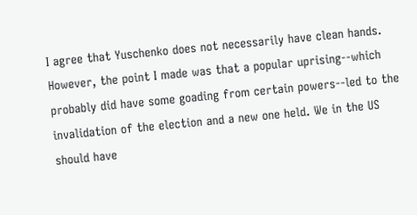I agree that Yuschenko does not necessarily have clean hands. However, the point I made was that a popular uprising--which probably did have some goading from certain powers--led to the invalidation of the election and a new one held. We in the US should have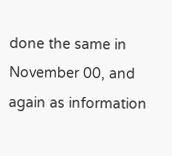done the same in November 00, and again as information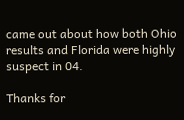came out about how both Ohio results and Florida were highly suspect in 04.

Thanks for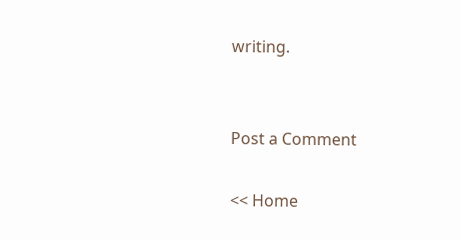writing.


Post a Comment

<< Home